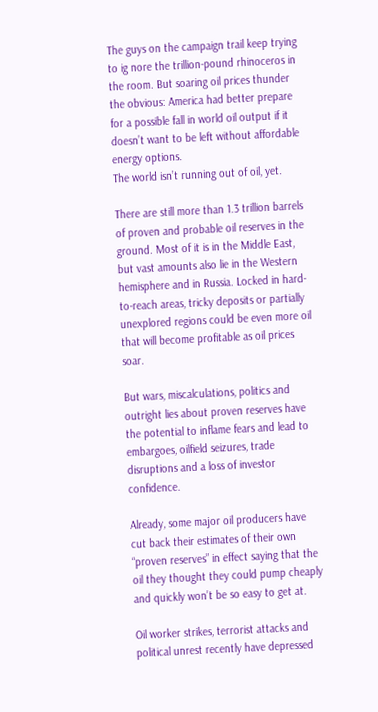The guys on the campaign trail keep trying to ig nore the trillion-pound rhinoceros in the room. But soaring oil prices thunder the obvious: America had better prepare for a possible fall in world oil output if it doesn’t want to be left without affordable energy options.
The world isn’t running out of oil, yet.

There are still more than 1.3 trillion barrels of proven and probable oil reserves in the ground. Most of it is in the Middle East, but vast amounts also lie in the Western hemisphere and in Russia. Locked in hard-to-reach areas, tricky deposits or partially unexplored regions could be even more oil that will become profitable as oil prices soar.

But wars, miscalculations, politics and outright lies about proven reserves have the potential to inflame fears and lead to embargoes, oilfield seizures, trade disruptions and a loss of investor confidence.

Already, some major oil producers have cut back their estimates of their own “proven reserves” in effect saying that the oil they thought they could pump cheaply and quickly won’t be so easy to get at.

Oil worker strikes, terrorist attacks and political unrest recently have depressed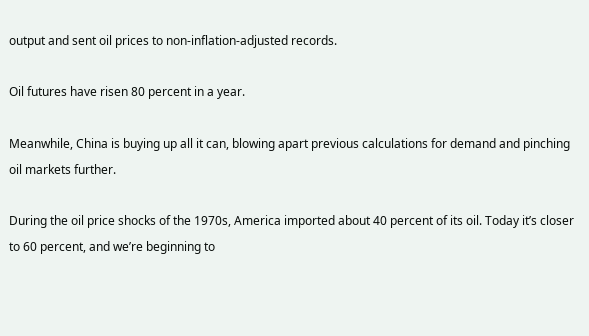output and sent oil prices to non-inflation-adjusted records.

Oil futures have risen 80 percent in a year.

Meanwhile, China is buying up all it can, blowing apart previous calculations for demand and pinching oil markets further.

During the oil price shocks of the 1970s, America imported about 40 percent of its oil. Today it’s closer to 60 percent, and we’re beginning to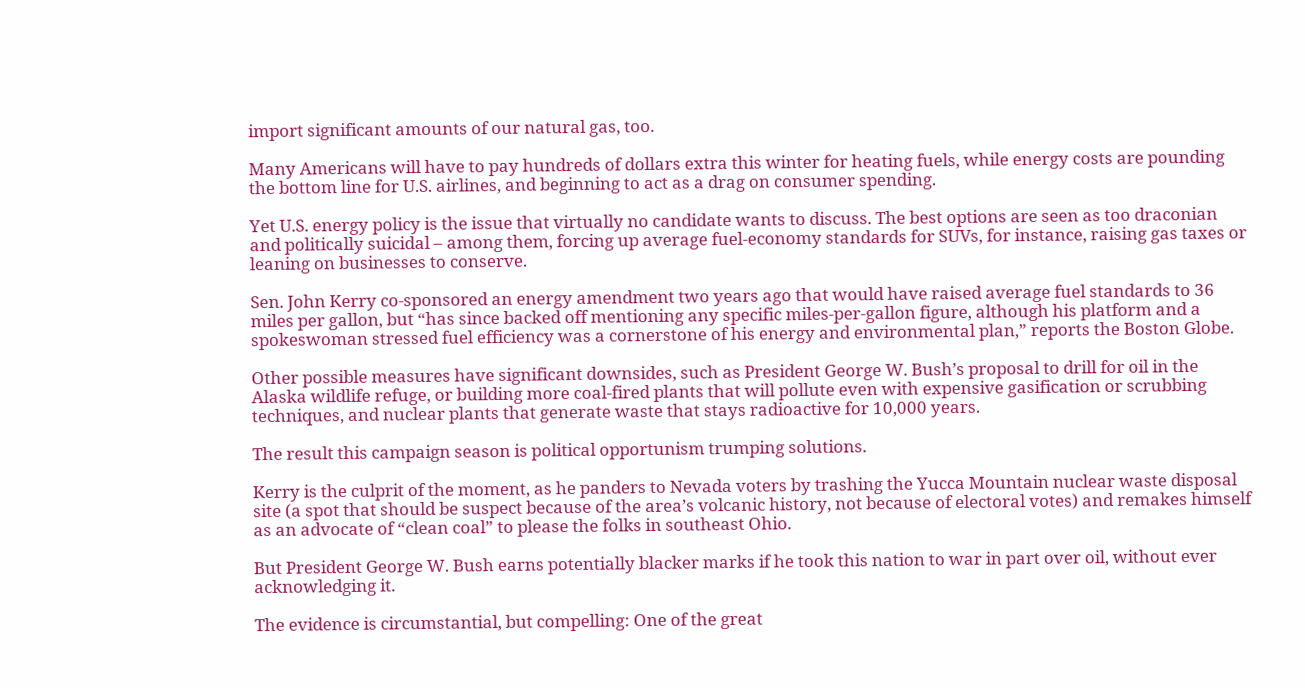import significant amounts of our natural gas, too.

Many Americans will have to pay hundreds of dollars extra this winter for heating fuels, while energy costs are pounding the bottom line for U.S. airlines, and beginning to act as a drag on consumer spending.

Yet U.S. energy policy is the issue that virtually no candidate wants to discuss. The best options are seen as too draconian and politically suicidal – among them, forcing up average fuel-economy standards for SUVs, for instance, raising gas taxes or leaning on businesses to conserve.

Sen. John Kerry co-sponsored an energy amendment two years ago that would have raised average fuel standards to 36 miles per gallon, but “has since backed off mentioning any specific miles-per-gallon figure, although his platform and a spokeswoman stressed fuel efficiency was a cornerstone of his energy and environmental plan,” reports the Boston Globe.

Other possible measures have significant downsides, such as President George W. Bush’s proposal to drill for oil in the Alaska wildlife refuge, or building more coal-fired plants that will pollute even with expensive gasification or scrubbing techniques, and nuclear plants that generate waste that stays radioactive for 10,000 years.

The result this campaign season is political opportunism trumping solutions.

Kerry is the culprit of the moment, as he panders to Nevada voters by trashing the Yucca Mountain nuclear waste disposal site (a spot that should be suspect because of the area’s volcanic history, not because of electoral votes) and remakes himself as an advocate of “clean coal” to please the folks in southeast Ohio.

But President George W. Bush earns potentially blacker marks if he took this nation to war in part over oil, without ever acknowledging it.

The evidence is circumstantial, but compelling: One of the great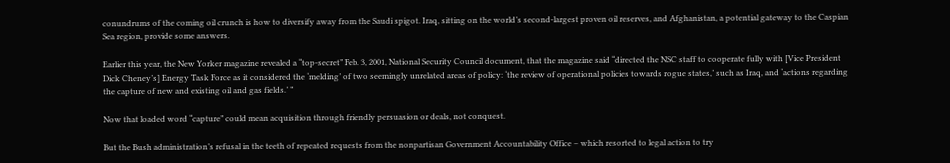conundrums of the coming oil crunch is how to diversify away from the Saudi spigot. Iraq, sitting on the world’s second-largest proven oil reserves, and Afghanistan, a potential gateway to the Caspian Sea region, provide some answers.

Earlier this year, the New Yorker magazine revealed a “top-secret” Feb. 3, 2001, National Security Council document, that the magazine said “directed the NSC staff to cooperate fully with [Vice President Dick Cheney’s] Energy Task Force as it considered the ‘melding’ of two seemingly unrelated areas of policy: ‘the review of operational policies towards rogue states,’ such as Iraq, and ‘actions regarding the capture of new and existing oil and gas fields.’ ”

Now that loaded word “capture” could mean acquisition through friendly persuasion or deals, not conquest.

But the Bush administration’s refusal in the teeth of repeated requests from the nonpartisan Government Accountability Office – which resorted to legal action to try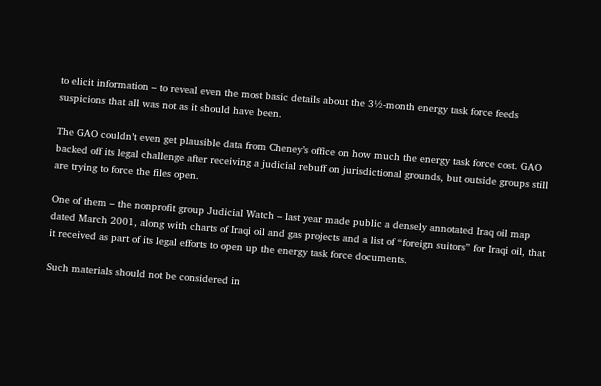to elicit information – to reveal even the most basic details about the 3½-month energy task force feeds suspicions that all was not as it should have been.

The GAO couldn’t even get plausible data from Cheney’s office on how much the energy task force cost. GAO backed off its legal challenge after receiving a judicial rebuff on jurisdictional grounds, but outside groups still are trying to force the files open.

One of them – the nonprofit group Judicial Watch – last year made public a densely annotated Iraq oil map dated March 2001, along with charts of Iraqi oil and gas projects and a list of “foreign suitors” for Iraqi oil, that it received as part of its legal efforts to open up the energy task force documents.

Such materials should not be considered in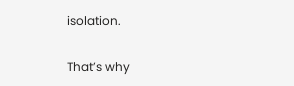isolation.

That’s why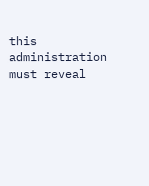this administration must reveal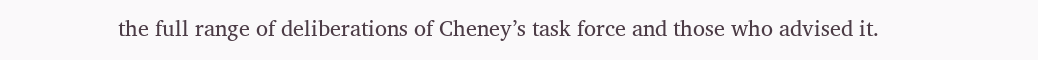the full range of deliberations of Cheney’s task force and those who advised it.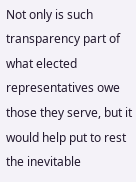Not only is such transparency part of what elected representatives owe those they serve, but it would help put to rest the inevitable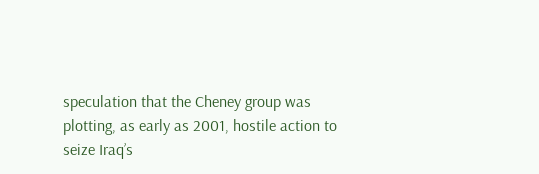speculation that the Cheney group was plotting, as early as 2001, hostile action to seize Iraq’s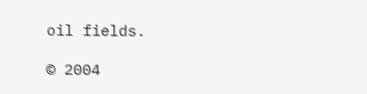oil fields.

© 2004